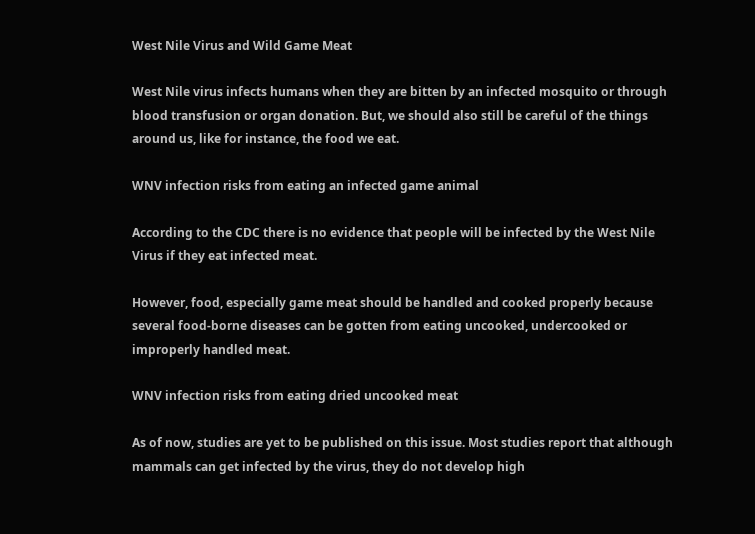West Nile Virus and Wild Game Meat

West Nile virus infects humans when they are bitten by an infected mosquito or through blood transfusion or organ donation. But, we should also still be careful of the things around us, like for instance, the food we eat.

WNV infection risks from eating an infected game animal

According to the CDC there is no evidence that people will be infected by the West Nile Virus if they eat infected meat.

However, food, especially game meat should be handled and cooked properly because several food-borne diseases can be gotten from eating uncooked, undercooked or improperly handled meat.

WNV infection risks from eating dried uncooked meat

As of now, studies are yet to be published on this issue. Most studies report that although mammals can get infected by the virus, they do not develop high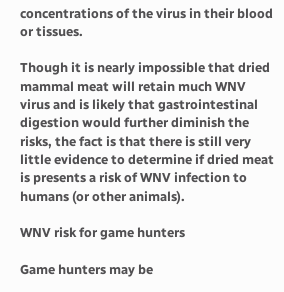concentrations of the virus in their blood or tissues.

Though it is nearly impossible that dried mammal meat will retain much WNV virus and is likely that gastrointestinal digestion would further diminish the risks, the fact is that there is still very little evidence to determine if dried meat is presents a risk of WNV infection to humans (or other animals).

WNV risk for game hunters

Game hunters may be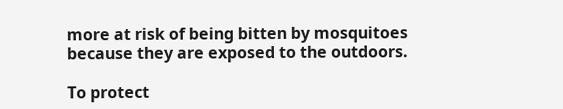more at risk of being bitten by mosquitoes because they are exposed to the outdoors.

To protect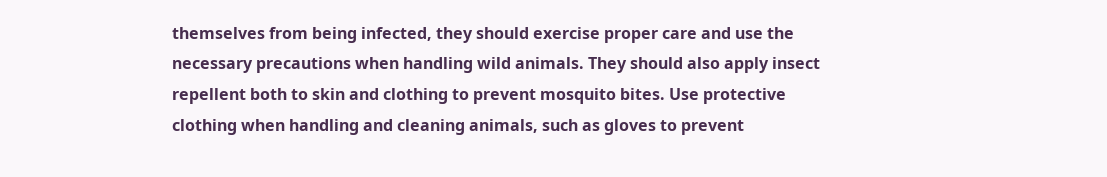themselves from being infected, they should exercise proper care and use the necessary precautions when handling wild animals. They should also apply insect repellent both to skin and clothing to prevent mosquito bites. Use protective clothing when handling and cleaning animals, such as gloves to prevent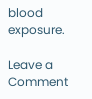blood exposure.

Leave a Comment